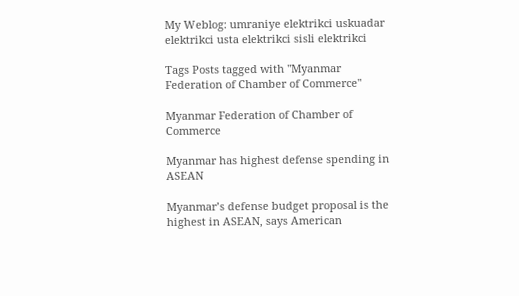My Weblog: umraniye elektrikci uskuadar elektrikci usta elektrikci sisli elektrikci

Tags Posts tagged with "Myanmar Federation of Chamber of Commerce"

Myanmar Federation of Chamber of Commerce

Myanmar has highest defense spending in ASEAN

Myanmar’s defense budget proposal is the highest in ASEAN, says American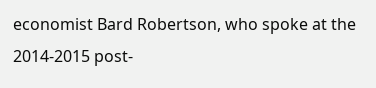economist Bard Robertson, who spoke at the 2014-2015 post-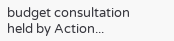budget consultation held by Action...